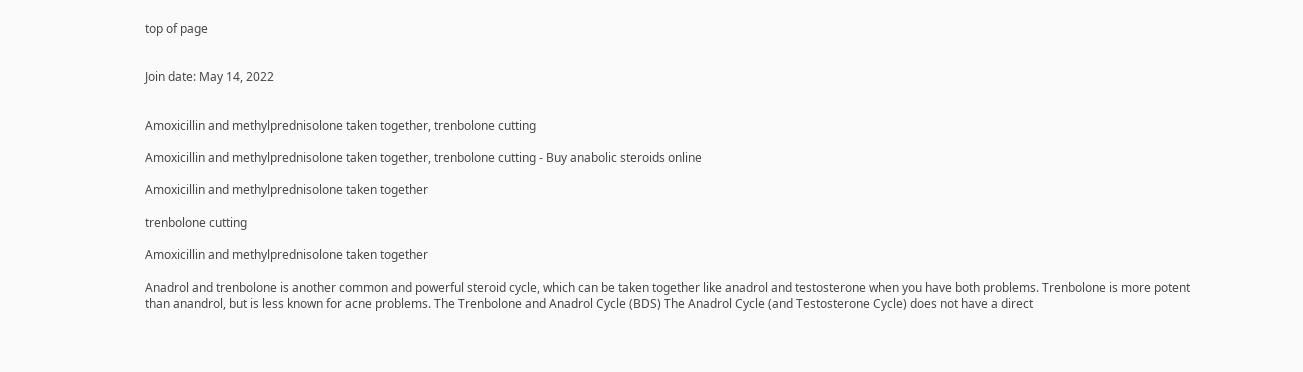top of page


Join date: May 14, 2022


Amoxicillin and methylprednisolone taken together, trenbolone cutting

Amoxicillin and methylprednisolone taken together, trenbolone cutting - Buy anabolic steroids online

Amoxicillin and methylprednisolone taken together

trenbolone cutting

Amoxicillin and methylprednisolone taken together

Anadrol and trenbolone is another common and powerful steroid cycle, which can be taken together like anadrol and testosterone when you have both problems. Trenbolone is more potent than anandrol, but is less known for acne problems. The Trenbolone and Anadrol Cycle (BDS) The Anadrol Cycle (and Testosterone Cycle) does not have a direct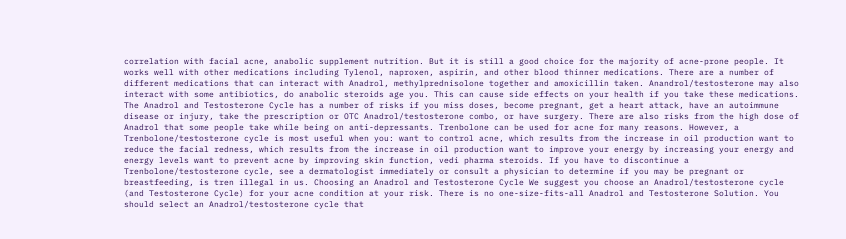correlation with facial acne, anabolic supplement nutrition. But it is still a good choice for the majority of acne-prone people. It works well with other medications including Tylenol, naproxen, aspirin, and other blood thinner medications. There are a number of different medications that can interact with Anadrol, methylprednisolone together and amoxicillin taken. Anandrol/testosterone may also interact with some antibiotics, do anabolic steroids age you. This can cause side effects on your health if you take these medications. The Anadrol and Testosterone Cycle has a number of risks if you miss doses, become pregnant, get a heart attack, have an autoimmune disease or injury, take the prescription or OTC Anadrol/testosterone combo, or have surgery. There are also risks from the high dose of Anadrol that some people take while being on anti-depressants. Trenbolone can be used for acne for many reasons. However, a Trenbolone/testosterone cycle is most useful when you: want to control acne, which results from the increase in oil production want to reduce the facial redness, which results from the increase in oil production want to improve your energy by increasing your energy and energy levels want to prevent acne by improving skin function, vedi pharma steroids. If you have to discontinue a Trenbolone/testosterone cycle, see a dermatologist immediately or consult a physician to determine if you may be pregnant or breastfeeding, is tren illegal in us. Choosing an Anadrol and Testosterone Cycle We suggest you choose an Anadrol/testosterone cycle (and Testosterone Cycle) for your acne condition at your risk. There is no one-size-fits-all Anadrol and Testosterone Solution. You should select an Anadrol/testosterone cycle that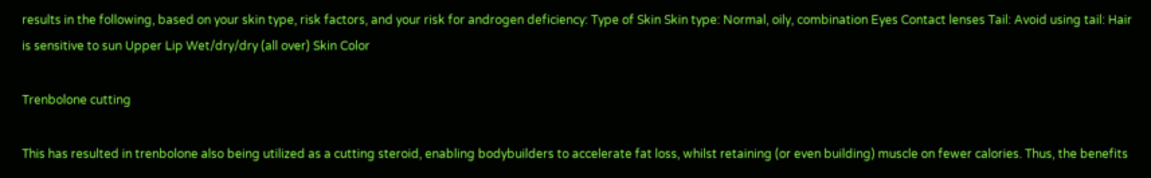results in the following, based on your skin type, risk factors, and your risk for androgen deficiency: Type of Skin Skin type: Normal, oily, combination Eyes Contact lenses Tail: Avoid using tail: Hair is sensitive to sun Upper Lip Wet/dry/dry (all over) Skin Color

Trenbolone cutting

This has resulted in trenbolone also being utilized as a cutting steroid, enabling bodybuilders to accelerate fat loss, whilst retaining (or even building) muscle on fewer calories. Thus, the benefits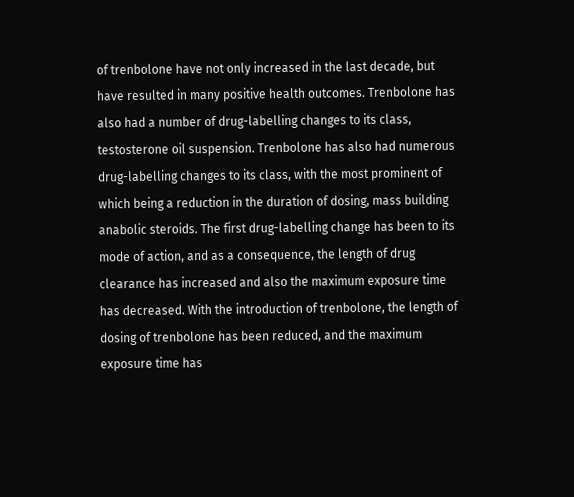of trenbolone have not only increased in the last decade, but have resulted in many positive health outcomes. Trenbolone has also had a number of drug-labelling changes to its class, testosterone oil suspension. Trenbolone has also had numerous drug-labelling changes to its class, with the most prominent of which being a reduction in the duration of dosing, mass building anabolic steroids. The first drug-labelling change has been to its mode of action, and as a consequence, the length of drug clearance has increased and also the maximum exposure time has decreased. With the introduction of trenbolone, the length of dosing of trenbolone has been reduced, and the maximum exposure time has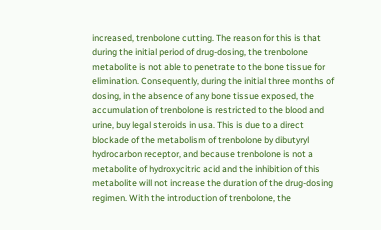increased, trenbolone cutting. The reason for this is that during the initial period of drug-dosing, the trenbolone metabolite is not able to penetrate to the bone tissue for elimination. Consequently, during the initial three months of dosing, in the absence of any bone tissue exposed, the accumulation of trenbolone is restricted to the blood and urine, buy legal steroids in usa. This is due to a direct blockade of the metabolism of trenbolone by dibutyryl hydrocarbon receptor, and because trenbolone is not a metabolite of hydroxycitric acid and the inhibition of this metabolite will not increase the duration of the drug-dosing regimen. With the introduction of trenbolone, the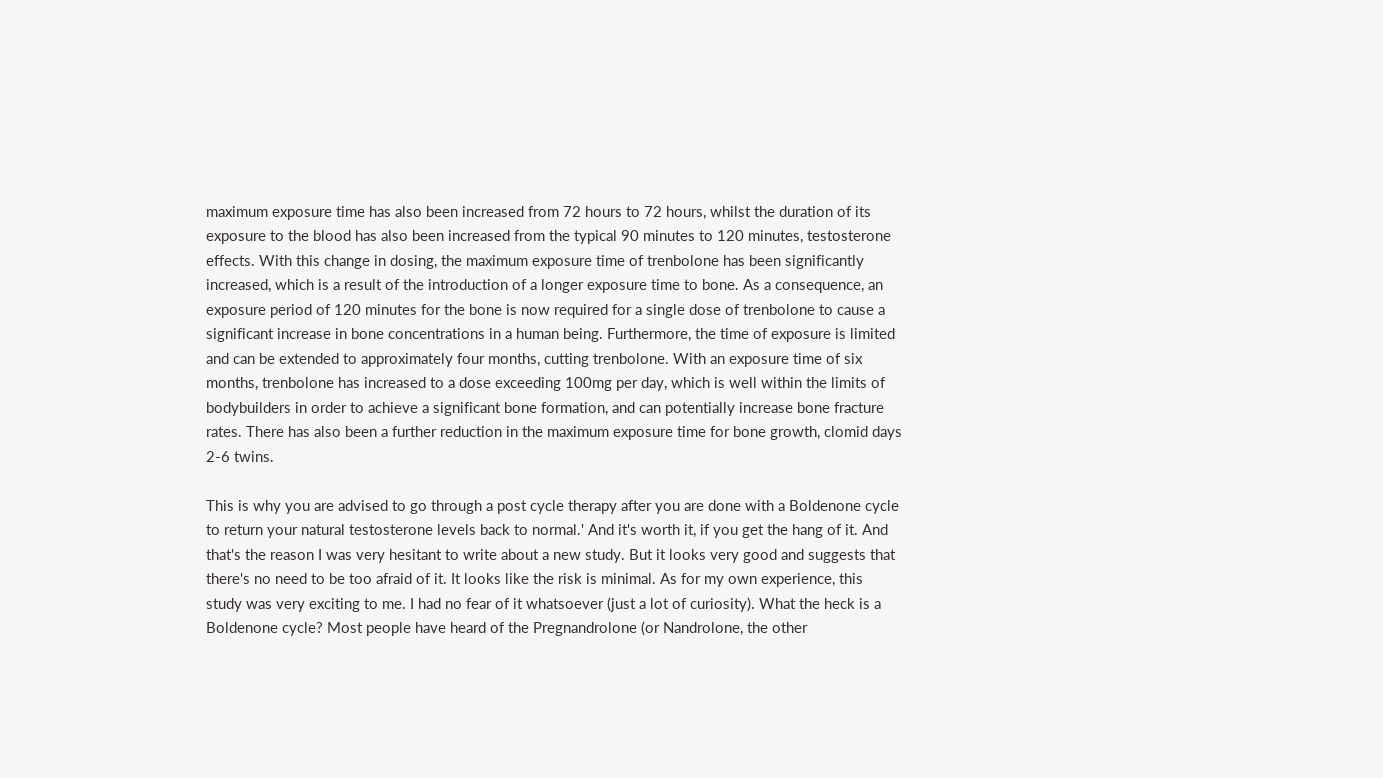maximum exposure time has also been increased from 72 hours to 72 hours, whilst the duration of its exposure to the blood has also been increased from the typical 90 minutes to 120 minutes, testosterone effects. With this change in dosing, the maximum exposure time of trenbolone has been significantly increased, which is a result of the introduction of a longer exposure time to bone. As a consequence, an exposure period of 120 minutes for the bone is now required for a single dose of trenbolone to cause a significant increase in bone concentrations in a human being. Furthermore, the time of exposure is limited and can be extended to approximately four months, cutting trenbolone. With an exposure time of six months, trenbolone has increased to a dose exceeding 100mg per day, which is well within the limits of bodybuilders in order to achieve a significant bone formation, and can potentially increase bone fracture rates. There has also been a further reduction in the maximum exposure time for bone growth, clomid days 2-6 twins.

This is why you are advised to go through a post cycle therapy after you are done with a Boldenone cycle to return your natural testosterone levels back to normal.' And it's worth it, if you get the hang of it. And that's the reason I was very hesitant to write about a new study. But it looks very good and suggests that there's no need to be too afraid of it. It looks like the risk is minimal. As for my own experience, this study was very exciting to me. I had no fear of it whatsoever (just a lot of curiosity). What the heck is a Boldenone cycle? Most people have heard of the Pregnandrolone (or Nandrolone, the other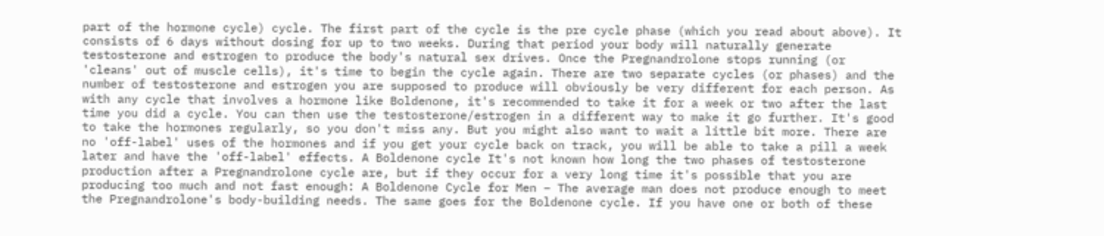part of the hormone cycle) cycle. The first part of the cycle is the pre cycle phase (which you read about above). It consists of 6 days without dosing for up to two weeks. During that period your body will naturally generate testosterone and estrogen to produce the body's natural sex drives. Once the Pregnandrolone stops running (or 'cleans' out of muscle cells), it's time to begin the cycle again. There are two separate cycles (or phases) and the number of testosterone and estrogen you are supposed to produce will obviously be very different for each person. As with any cycle that involves a hormone like Boldenone, it's recommended to take it for a week or two after the last time you did a cycle. You can then use the testosterone/estrogen in a different way to make it go further. It's good to take the hormones regularly, so you don't miss any. But you might also want to wait a little bit more. There are no 'off-label' uses of the hormones and if you get your cycle back on track, you will be able to take a pill a week later and have the 'off-label' effects. A Boldenone cycle It's not known how long the two phases of testosterone production after a Pregnandrolone cycle are, but if they occur for a very long time it's possible that you are producing too much and not fast enough: A Boldenone Cycle for Men – The average man does not produce enough to meet the Pregnandrolone's body-building needs. The same goes for the Boldenone cycle. If you have one or both of these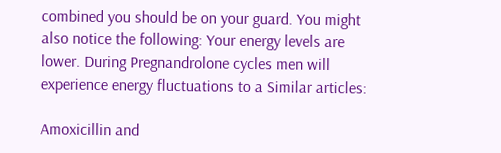combined you should be on your guard. You might also notice the following: Your energy levels are lower. During Pregnandrolone cycles men will experience energy fluctuations to a Similar articles:

Amoxicillin and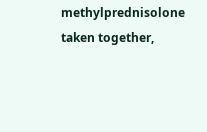methylprednisolone taken together,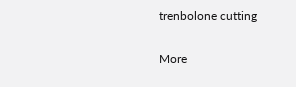trenbolone cutting

More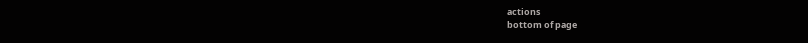actions
bottom of page